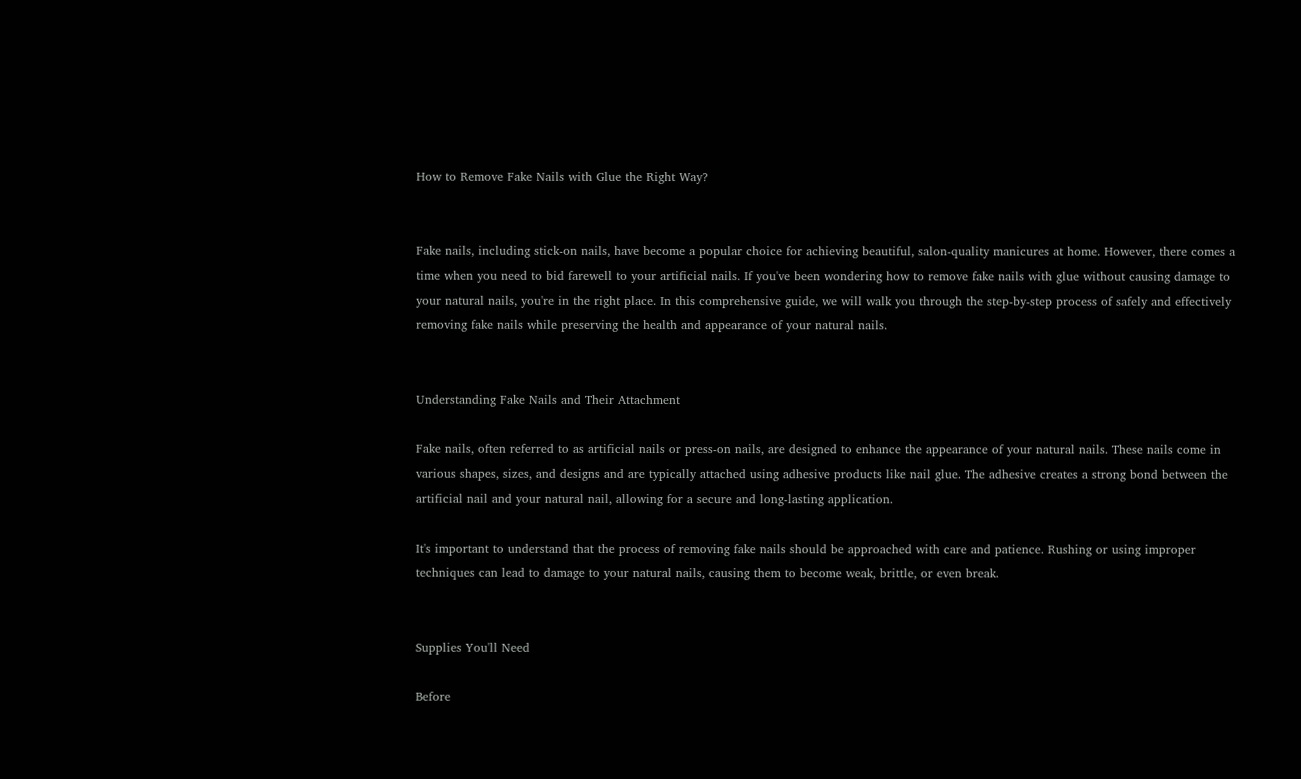How to Remove Fake Nails with Glue the Right Way?


Fake nails, including stick-on nails, have become a popular choice for achieving beautiful, salon-quality manicures at home. However, there comes a time when you need to bid farewell to your artificial nails. If you've been wondering how to remove fake nails with glue without causing damage to your natural nails, you're in the right place. In this comprehensive guide, we will walk you through the step-by-step process of safely and effectively removing fake nails while preserving the health and appearance of your natural nails.


Understanding Fake Nails and Their Attachment

Fake nails, often referred to as artificial nails or press-on nails, are designed to enhance the appearance of your natural nails. These nails come in various shapes, sizes, and designs and are typically attached using adhesive products like nail glue. The adhesive creates a strong bond between the artificial nail and your natural nail, allowing for a secure and long-lasting application.

It's important to understand that the process of removing fake nails should be approached with care and patience. Rushing or using improper techniques can lead to damage to your natural nails, causing them to become weak, brittle, or even break.


Supplies You'll Need

Before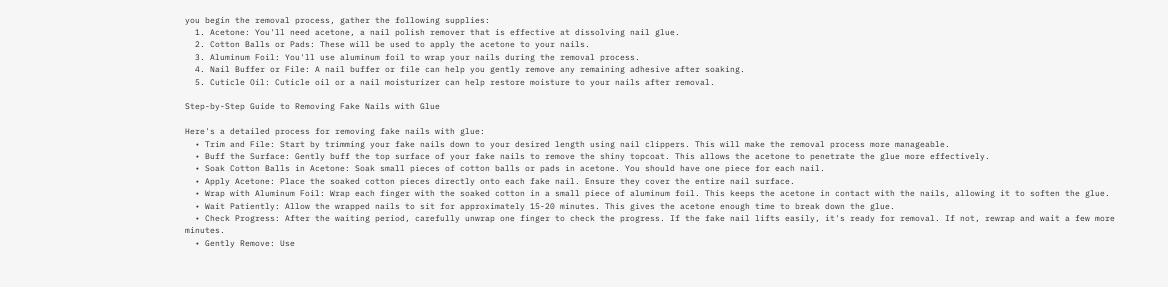you begin the removal process, gather the following supplies:
  1. Acetone: You'll need acetone, a nail polish remover that is effective at dissolving nail glue.
  2. Cotton Balls or Pads: These will be used to apply the acetone to your nails.
  3. Aluminum Foil: You'll use aluminum foil to wrap your nails during the removal process.
  4. Nail Buffer or File: A nail buffer or file can help you gently remove any remaining adhesive after soaking.
  5. Cuticle Oil: Cuticle oil or a nail moisturizer can help restore moisture to your nails after removal.

Step-by-Step Guide to Removing Fake Nails with Glue

Here's a detailed process for removing fake nails with glue:
  • Trim and File: Start by trimming your fake nails down to your desired length using nail clippers. This will make the removal process more manageable.
  • Buff the Surface: Gently buff the top surface of your fake nails to remove the shiny topcoat. This allows the acetone to penetrate the glue more effectively.
  • Soak Cotton Balls in Acetone: Soak small pieces of cotton balls or pads in acetone. You should have one piece for each nail.
  • Apply Acetone: Place the soaked cotton pieces directly onto each fake nail. Ensure they cover the entire nail surface.
  • Wrap with Aluminum Foil: Wrap each finger with the soaked cotton in a small piece of aluminum foil. This keeps the acetone in contact with the nails, allowing it to soften the glue.
  • Wait Patiently: Allow the wrapped nails to sit for approximately 15-20 minutes. This gives the acetone enough time to break down the glue.
  • Check Progress: After the waiting period, carefully unwrap one finger to check the progress. If the fake nail lifts easily, it's ready for removal. If not, rewrap and wait a few more minutes.
  • Gently Remove: Use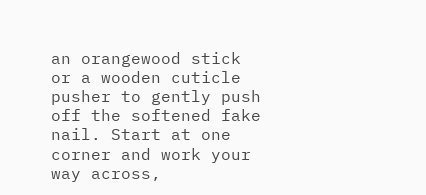an orangewood stick or a wooden cuticle pusher to gently push off the softened fake nail. Start at one corner and work your way across,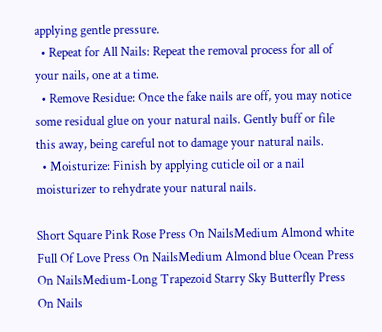applying gentle pressure.
  • Repeat for All Nails: Repeat the removal process for all of your nails, one at a time.
  • Remove Residue: Once the fake nails are off, you may notice some residual glue on your natural nails. Gently buff or file this away, being careful not to damage your natural nails.
  • Moisturize: Finish by applying cuticle oil or a nail moisturizer to rehydrate your natural nails.

Short Square Pink Rose Press On NailsMedium Almond white Full Of Love Press On NailsMedium Almond blue Ocean Press On NailsMedium-Long Trapezoid Starry Sky Butterfly Press On Nails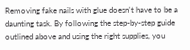Removing fake nails with glue doesn't have to be a daunting task. By following the step-by-step guide outlined above and using the right supplies, you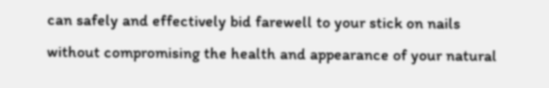can safely and effectively bid farewell to your stick on nails without compromising the health and appearance of your natural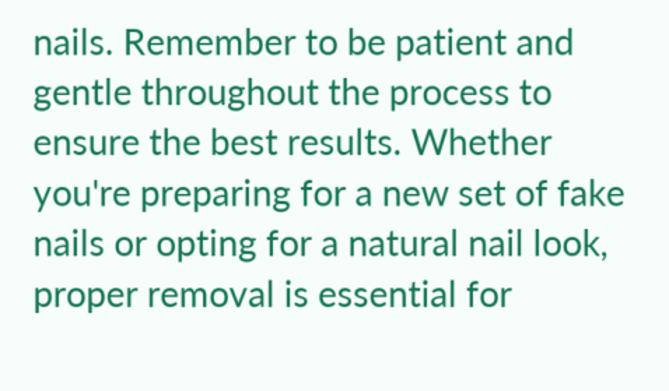nails. Remember to be patient and gentle throughout the process to ensure the best results. Whether you're preparing for a new set of fake nails or opting for a natural nail look, proper removal is essential for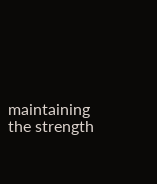maintaining the strength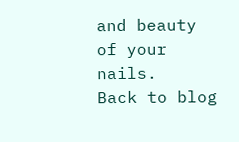and beauty of your nails.
Back to blog